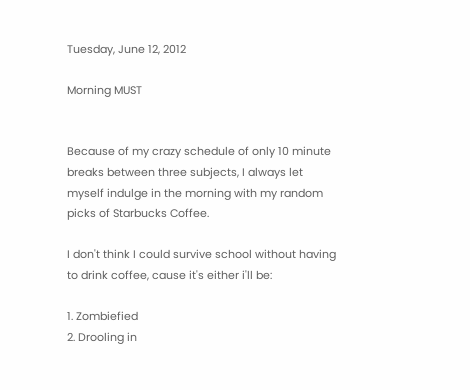Tuesday, June 12, 2012

Morning MUST


Because of my crazy schedule of only 10 minute breaks between three subjects, I always let myself indulge in the morning with my random picks of Starbucks Coffee.

I don't think I could survive school without having to drink coffee, cause it's either i'll be:

1. Zombiefied
2. Drooling in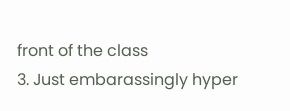front of the class
3. Just embarassingly hyper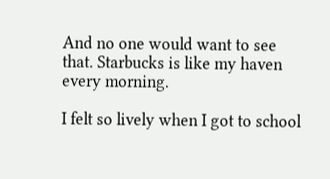And no one would want to see that. Starbucks is like my haven every morning.

I felt so lively when I got to school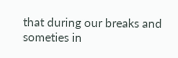that during our breaks and someties in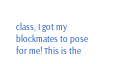class, I got my blockmates to pose for me! This is the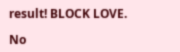result! BLOCK LOVE.

No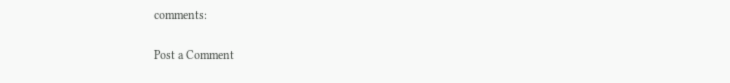comments:

Post a Comment